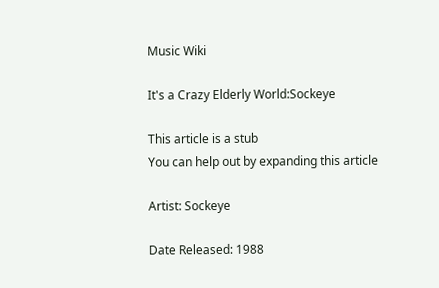Music Wiki

It's a Crazy Elderly World:Sockeye

This article is a stub
You can help out by expanding this article

Artist: Sockeye

Date Released: 1988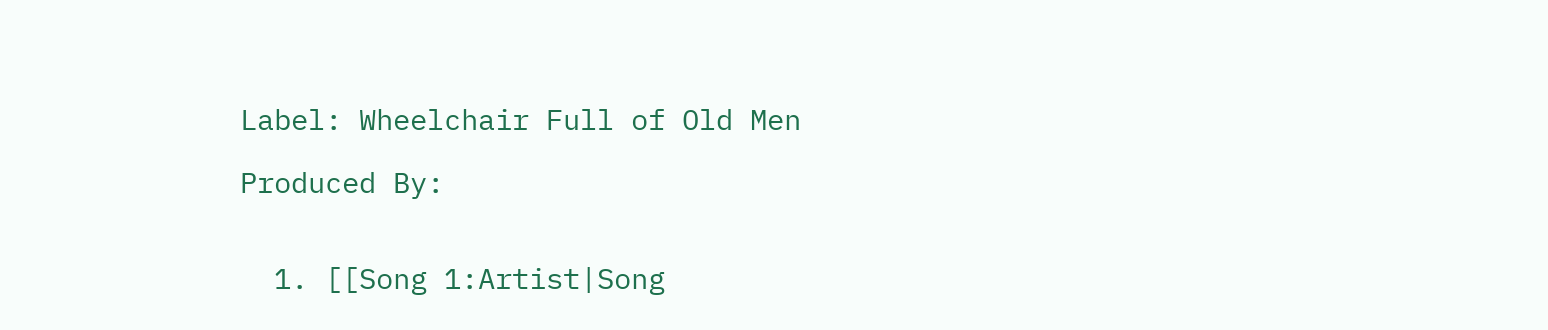Label: Wheelchair Full of Old Men

Produced By:


  1. [[Song 1:Artist|Song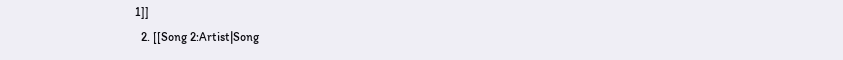1]]
  2. [[Song 2:Artist|Song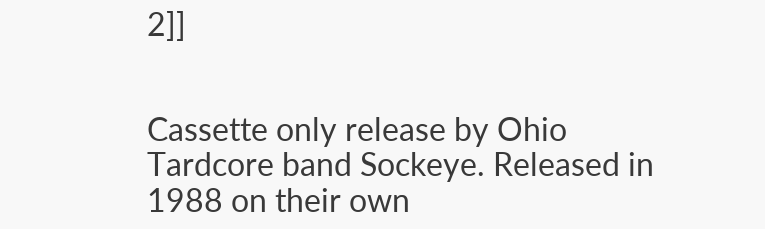2]]


Cassette only release by Ohio Tardcore band Sockeye. Released in 1988 on their own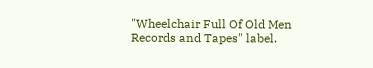"Wheelchair Full Of Old Men Records and Tapes" label.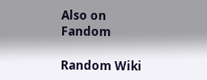Also on Fandom

Random Wiki